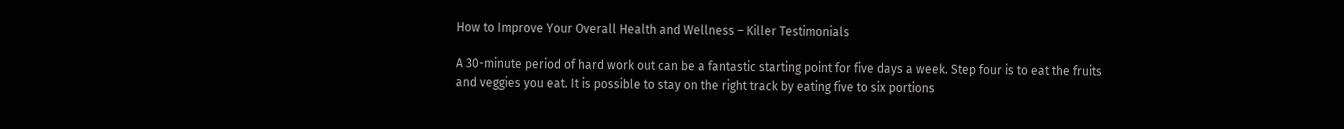How to Improve Your Overall Health and Wellness – Killer Testimonials

A 30-minute period of hard work out can be a fantastic starting point for five days a week. Step four is to eat the fruits and veggies you eat. It is possible to stay on the right track by eating five to six portions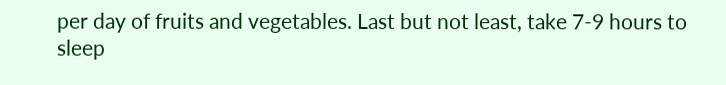per day of fruits and vegetables. Last but not least, take 7-9 hours to sleep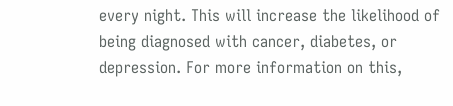every night. This will increase the likelihood of being diagnosed with cancer, diabetes, or depression. For more information on this,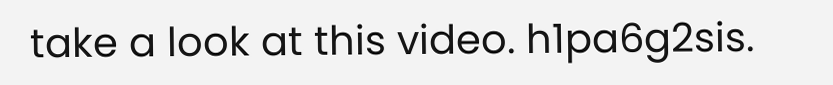take a look at this video. h1pa6g2sis.